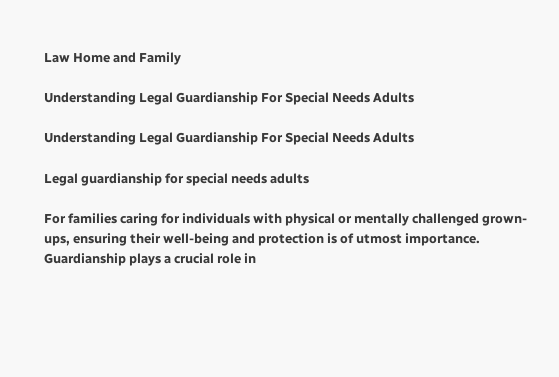Law Home and Family

Understanding Legal Guardianship For Special Needs Adults

Understanding Legal Guardianship For Special Needs Adults

Legal guardianship for special needs adults

For families caring for individuals with physical or mentally challenged grown-ups, ensuring their well-being and protection is of utmost importance. Guardianship plays a crucial role in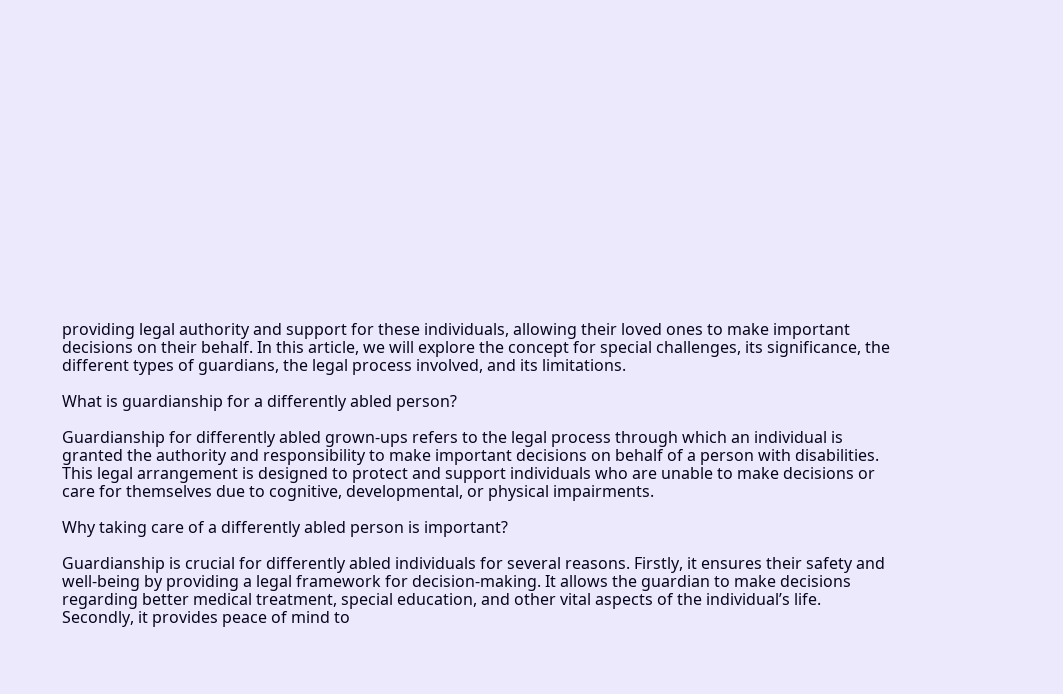providing legal authority and support for these individuals, allowing their loved ones to make important decisions on their behalf. In this article, we will explore the concept for special challenges, its significance, the different types of guardians, the legal process involved, and its limitations.

What is guardianship for a differently abled person?

Guardianship for differently abled grown-ups refers to the legal process through which an individual is granted the authority and responsibility to make important decisions on behalf of a person with disabilities. This legal arrangement is designed to protect and support individuals who are unable to make decisions or care for themselves due to cognitive, developmental, or physical impairments.

Why taking care of a differently abled person is important?

Guardianship is crucial for differently abled individuals for several reasons. Firstly, it ensures their safety and well-being by providing a legal framework for decision-making. It allows the guardian to make decisions regarding better medical treatment, special education, and other vital aspects of the individual’s life. Secondly, it provides peace of mind to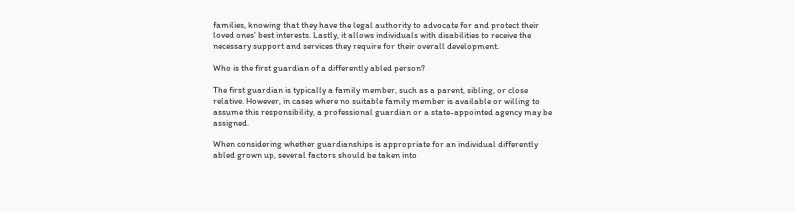families, knowing that they have the legal authority to advocate for and protect their loved ones’ best interests. Lastly, it allows individuals with disabilities to receive the necessary support and services they require for their overall development.

Who is the first guardian of a differently abled person?

The first guardian is typically a family member, such as a parent, sibling, or close relative. However, in cases where no suitable family member is available or willing to assume this responsibility, a professional guardian or a state-appointed agency may be assigned.

When considering whether guardianships is appropriate for an individual differently abled grown up, several factors should be taken into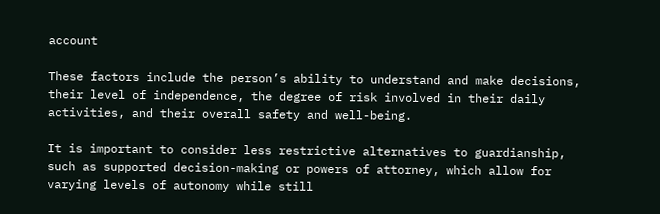account

These factors include the person’s ability to understand and make decisions, their level of independence, the degree of risk involved in their daily activities, and their overall safety and well-being.

It is important to consider less restrictive alternatives to guardianship, such as supported decision-making or powers of attorney, which allow for varying levels of autonomy while still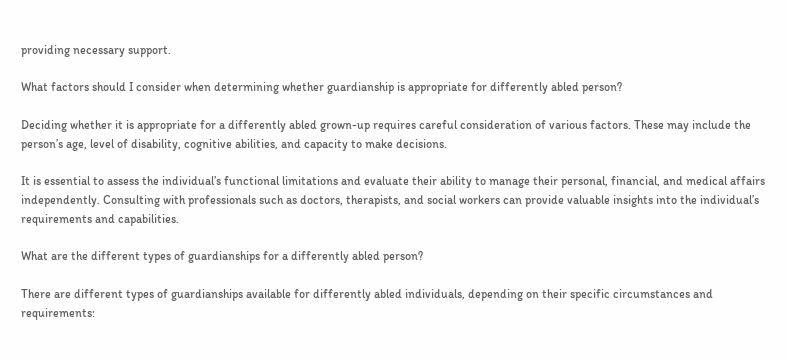providing necessary support.

What factors should I consider when determining whether guardianship is appropriate for differently abled person?

Deciding whether it is appropriate for a differently abled grown-up requires careful consideration of various factors. These may include the person’s age, level of disability, cognitive abilities, and capacity to make decisions.

It is essential to assess the individual’s functional limitations and evaluate their ability to manage their personal, financial, and medical affairs independently. Consulting with professionals such as doctors, therapists, and social workers can provide valuable insights into the individual’s requirements and capabilities.

What are the different types of guardianships for a differently abled person?

There are different types of guardianships available for differently abled individuals, depending on their specific circumstances and requirements: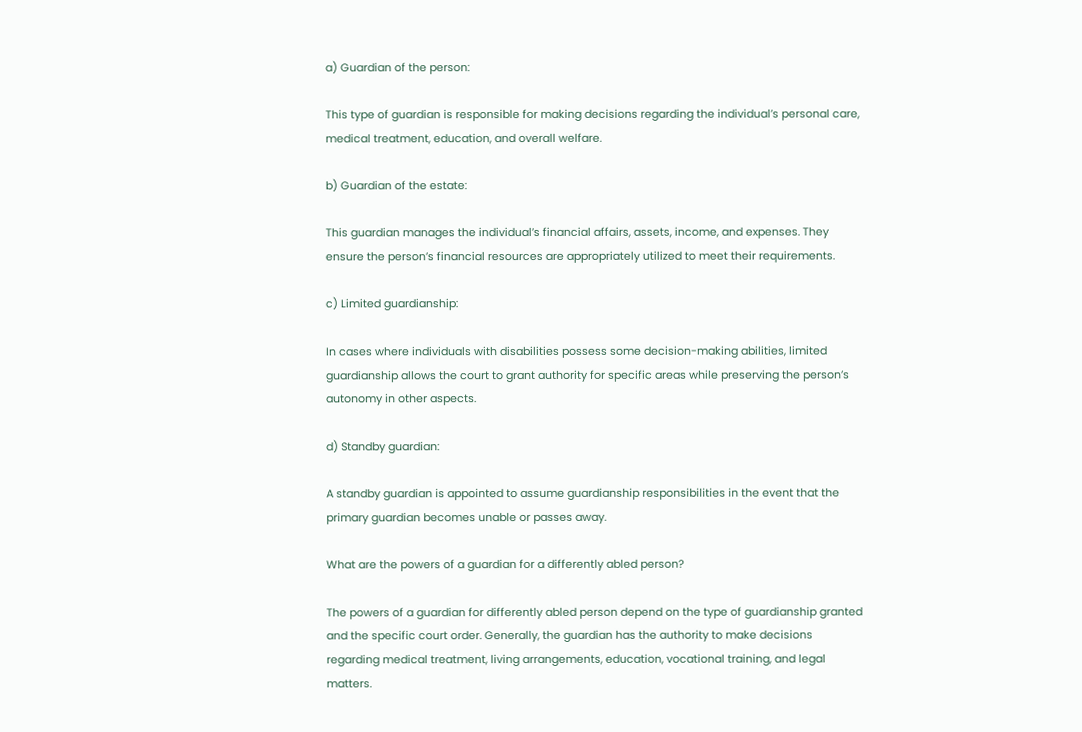a) Guardian of the person:

This type of guardian is responsible for making decisions regarding the individual’s personal care, medical treatment, education, and overall welfare.

b) Guardian of the estate:

This guardian manages the individual’s financial affairs, assets, income, and expenses. They ensure the person’s financial resources are appropriately utilized to meet their requirements.

c) Limited guardianship:

In cases where individuals with disabilities possess some decision-making abilities, limited guardianship allows the court to grant authority for specific areas while preserving the person’s autonomy in other aspects.

d) Standby guardian:

A standby guardian is appointed to assume guardianship responsibilities in the event that the primary guardian becomes unable or passes away.

What are the powers of a guardian for a differently abled person?

The powers of a guardian for differently abled person depend on the type of guardianship granted and the specific court order. Generally, the guardian has the authority to make decisions regarding medical treatment, living arrangements, education, vocational training, and legal matters.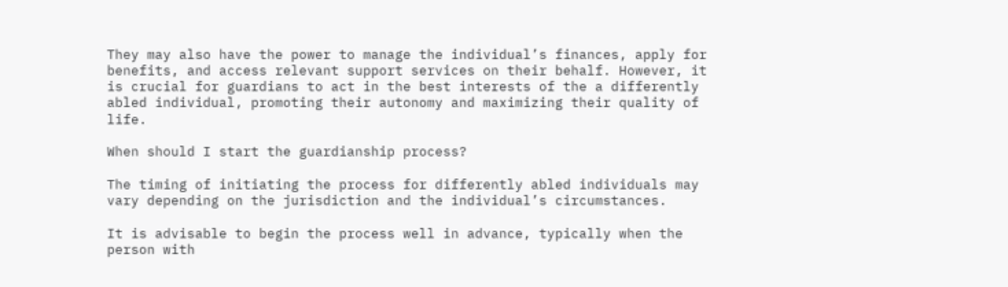They may also have the power to manage the individual’s finances, apply for benefits, and access relevant support services on their behalf. However, it is crucial for guardians to act in the best interests of the a differently abled individual, promoting their autonomy and maximizing their quality of life.

When should I start the guardianship process?

The timing of initiating the process for differently abled individuals may vary depending on the jurisdiction and the individual’s circumstances.

It is advisable to begin the process well in advance, typically when the person with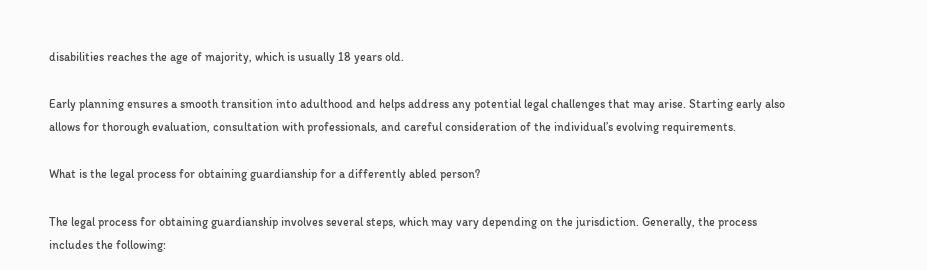disabilities reaches the age of majority, which is usually 18 years old.

Early planning ensures a smooth transition into adulthood and helps address any potential legal challenges that may arise. Starting early also allows for thorough evaluation, consultation with professionals, and careful consideration of the individual’s evolving requirements.

What is the legal process for obtaining guardianship for a differently abled person?

The legal process for obtaining guardianship involves several steps, which may vary depending on the jurisdiction. Generally, the process includes the following: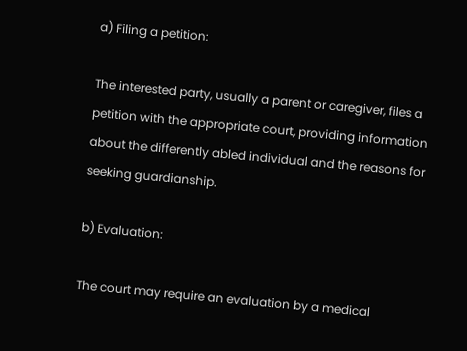a) Filing a petition:

The interested party, usually a parent or caregiver, files a petition with the appropriate court, providing information about the differently abled individual and the reasons for seeking guardianship.

b) Evaluation:

The court may require an evaluation by a medical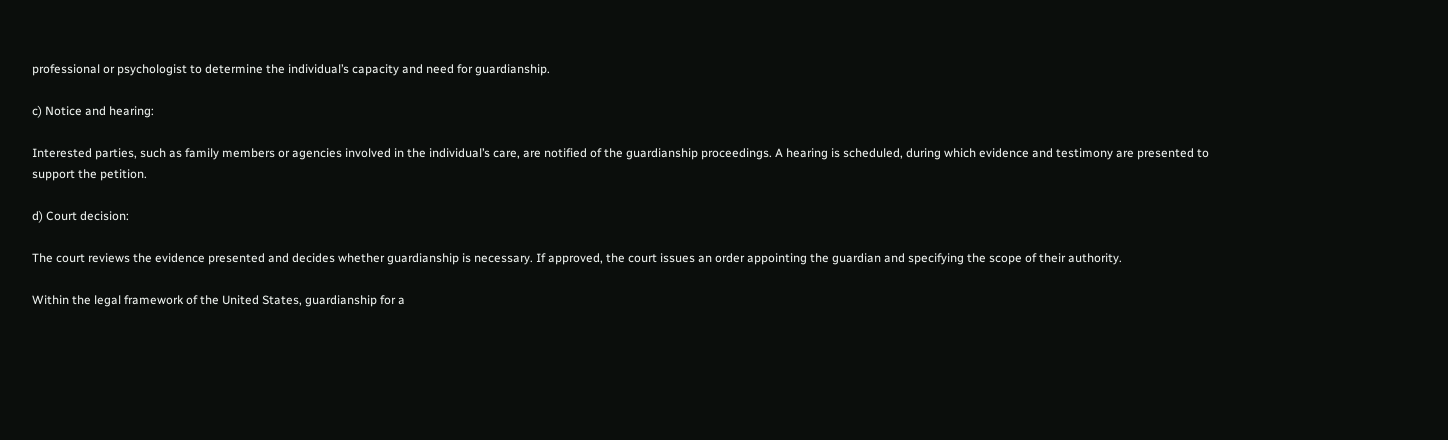professional or psychologist to determine the individual’s capacity and need for guardianship.

c) Notice and hearing:

Interested parties, such as family members or agencies involved in the individual’s care, are notified of the guardianship proceedings. A hearing is scheduled, during which evidence and testimony are presented to support the petition.

d) Court decision:

The court reviews the evidence presented and decides whether guardianship is necessary. If approved, the court issues an order appointing the guardian and specifying the scope of their authority.

Within the legal framework of the United States, guardianship for a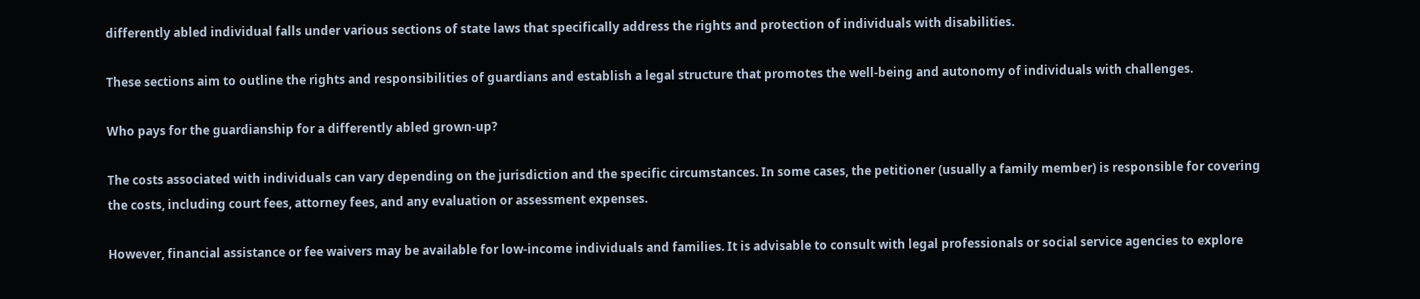differently abled individual falls under various sections of state laws that specifically address the rights and protection of individuals with disabilities.

These sections aim to outline the rights and responsibilities of guardians and establish a legal structure that promotes the well-being and autonomy of individuals with challenges.

Who pays for the guardianship for a differently abled grown-up?

The costs associated with individuals can vary depending on the jurisdiction and the specific circumstances. In some cases, the petitioner (usually a family member) is responsible for covering the costs, including court fees, attorney fees, and any evaluation or assessment expenses.

However, financial assistance or fee waivers may be available for low-income individuals and families. It is advisable to consult with legal professionals or social service agencies to explore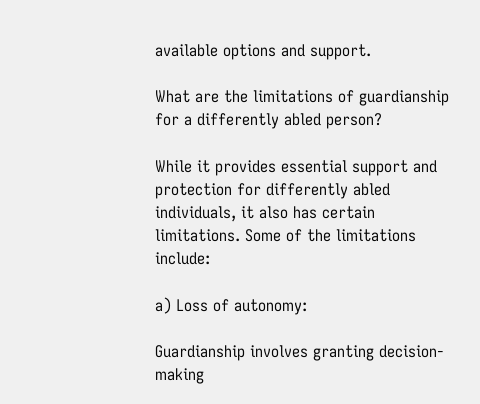available options and support.

What are the limitations of guardianship for a differently abled person?

While it provides essential support and protection for differently abled individuals, it also has certain limitations. Some of the limitations include:

a) Loss of autonomy:

Guardianship involves granting decision-making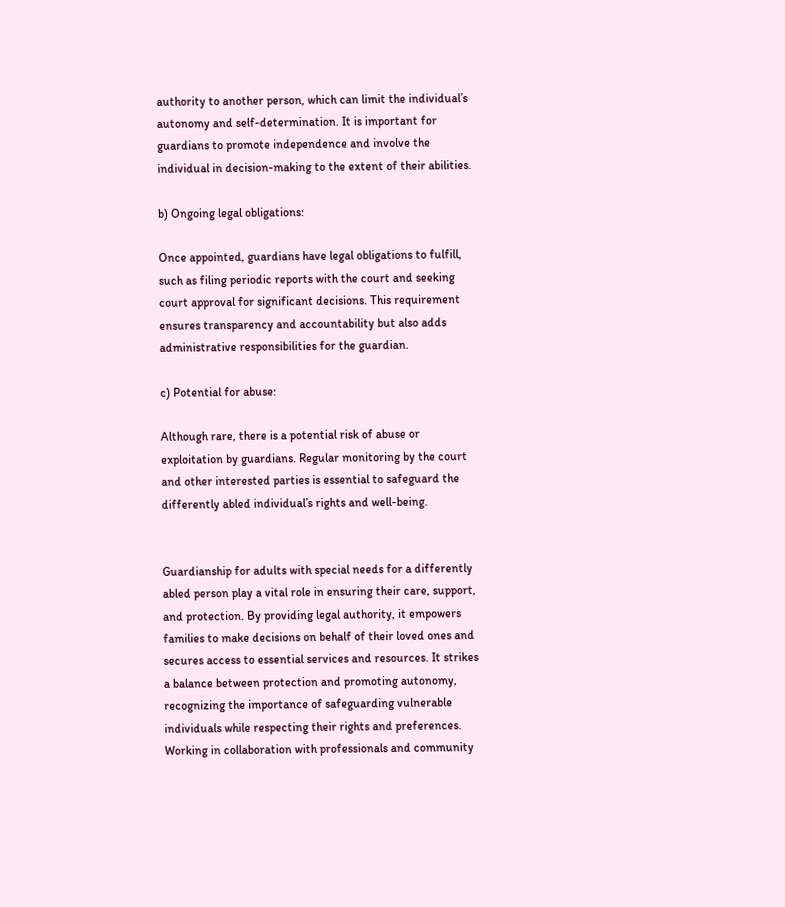authority to another person, which can limit the individual’s autonomy and self-determination. It is important for guardians to promote independence and involve the individual in decision-making to the extent of their abilities.

b) Ongoing legal obligations:

Once appointed, guardians have legal obligations to fulfill, such as filing periodic reports with the court and seeking court approval for significant decisions. This requirement ensures transparency and accountability but also adds administrative responsibilities for the guardian.

c) Potential for abuse:

Although rare, there is a potential risk of abuse or exploitation by guardians. Regular monitoring by the court and other interested parties is essential to safeguard the differently abled individual’s rights and well-being.


Guardianship for adults with special needs for a differently abled person play a vital role in ensuring their care, support, and protection. By providing legal authority, it empowers families to make decisions on behalf of their loved ones and secures access to essential services and resources. It strikes a balance between protection and promoting autonomy, recognizing the importance of safeguarding vulnerable individuals while respecting their rights and preferences. Working in collaboration with professionals and community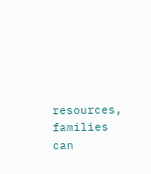resources, families can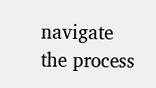navigate the process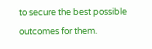to secure the best possible outcomes for them.